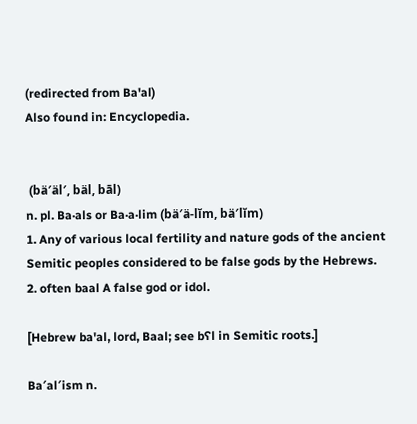(redirected from Ba'al)
Also found in: Encyclopedia.


 (bä′äl′, bäl, bāl)
n. pl. Ba·als or Ba·a·lim (bä′ä-lĭm, bä′lĭm)
1. Any of various local fertility and nature gods of the ancient Semitic peoples considered to be false gods by the Hebrews.
2. often baal A false god or idol.

[Hebrew ba'al, lord, Baal; see bʕl in Semitic roots.]

Ba′al′ism n.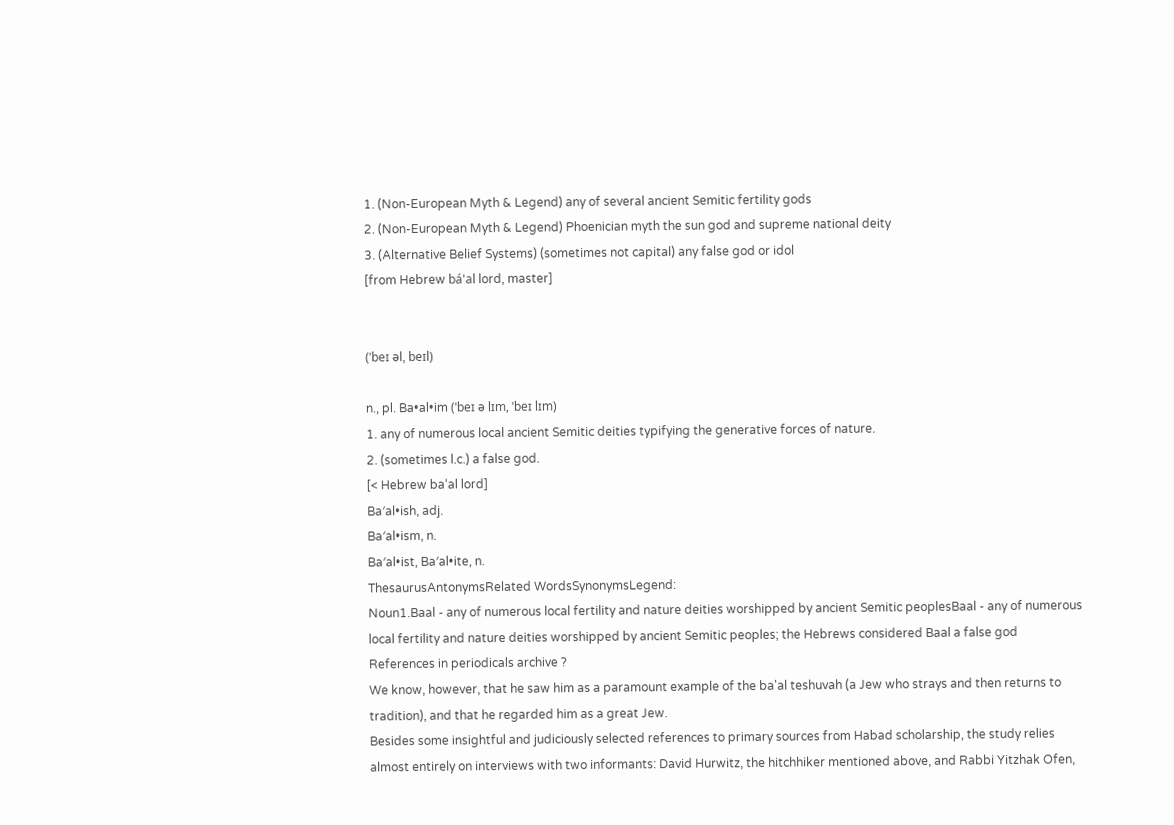1. (Non-European Myth & Legend) any of several ancient Semitic fertility gods
2. (Non-European Myth & Legend) Phoenician myth the sun god and supreme national deity
3. (Alternative Belief Systems) (sometimes not capital) any false god or idol
[from Hebrew bá'al lord, master]


(ˈbeɪ əl, beɪl)

n., pl. Ba•al•im (ˈbeɪ ə lɪm, ˈbeɪ lɪm)
1. any of numerous local ancient Semitic deities typifying the generative forces of nature.
2. (sometimes l.c.) a false god.
[< Hebrew ba‘al lord]
Ba′al•ish, adj.
Ba′al•ism, n.
Ba′al•ist, Ba′al•ite, n.
ThesaurusAntonymsRelated WordsSynonymsLegend:
Noun1.Baal - any of numerous local fertility and nature deities worshipped by ancient Semitic peoplesBaal - any of numerous local fertility and nature deities worshipped by ancient Semitic peoples; the Hebrews considered Baal a false god
References in periodicals archive ?
We know, however, that he saw him as a paramount example of the ba'al teshuvah (a Jew who strays and then returns to tradition), and that he regarded him as a great Jew.
Besides some insightful and judiciously selected references to primary sources from Habad scholarship, the study relies almost entirely on interviews with two informants: David Hurwitz, the hitchhiker mentioned above, and Rabbi Yitzhak Ofen,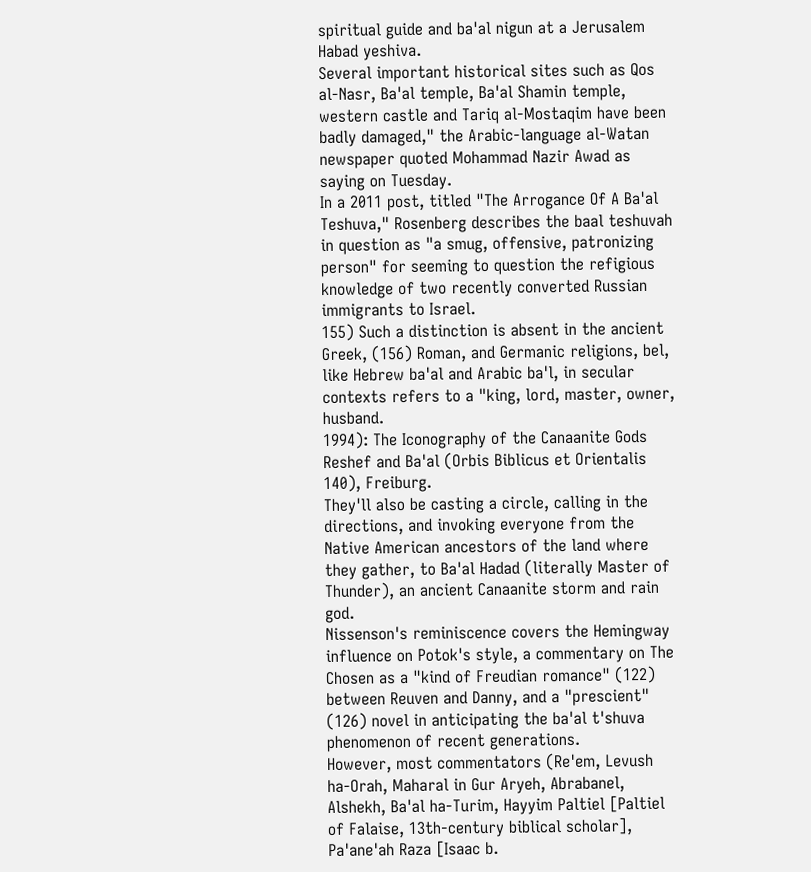spiritual guide and ba'al nigun at a Jerusalem Habad yeshiva.
Several important historical sites such as Qos al-Nasr, Ba'al temple, Ba'al Shamin temple, western castle and Tariq al-Mostaqim have been badly damaged," the Arabic-language al-Watan newspaper quoted Mohammad Nazir Awad as saying on Tuesday.
In a 2011 post, titled "The Arrogance Of A Ba'al Teshuva," Rosenberg describes the baal teshuvah in question as "a smug, offensive, patronizing person" for seeming to question the refigious knowledge of two recently converted Russian immigrants to Israel.
155) Such a distinction is absent in the ancient Greek, (156) Roman, and Germanic religions, bel, like Hebrew ba'al and Arabic ba'l, in secular contexts refers to a "king, lord, master, owner, husband.
1994): The Iconography of the Canaanite Gods Reshef and Ba'al (Orbis Biblicus et Orientalis 140), Freiburg.
They'll also be casting a circle, calling in the directions, and invoking everyone from the Native American ancestors of the land where they gather, to Ba'al Hadad (literally Master of Thunder), an ancient Canaanite storm and rain god.
Nissenson's reminiscence covers the Hemingway influence on Potok's style, a commentary on The Chosen as a "kind of Freudian romance" (122) between Reuven and Danny, and a "prescient" (126) novel in anticipating the ba'al t'shuva phenomenon of recent generations.
However, most commentators (Re'em, Levush ha-Orah, Maharal in Gur Aryeh, Abrabanel, Alshekh, Ba'al ha-Turim, Hayyim Paltiel [Paltiel of Falaise, 13th-century biblical scholar], Pa'ane'ah Raza [Isaac b.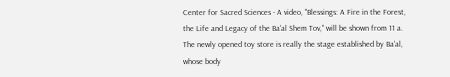Center for Sacred Sciences - A video, "Blessings: A Fire in the Forest, the Life and Legacy of the Ba'al Shem Tov," will be shown from 11 a.
The newly opened toy store is really the stage established by Ba'al, whose body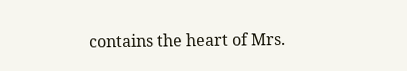contains the heart of Mrs.